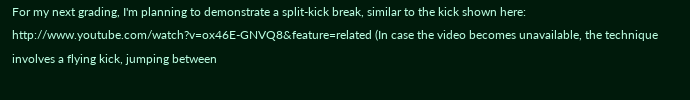For my next grading, I'm planning to demonstrate a split-kick break, similar to the kick shown here: http://www.youtube.com/watch?v=ox46E-GNVQ8&feature=related (In case the video becomes unavailable, the technique involves a flying kick, jumping between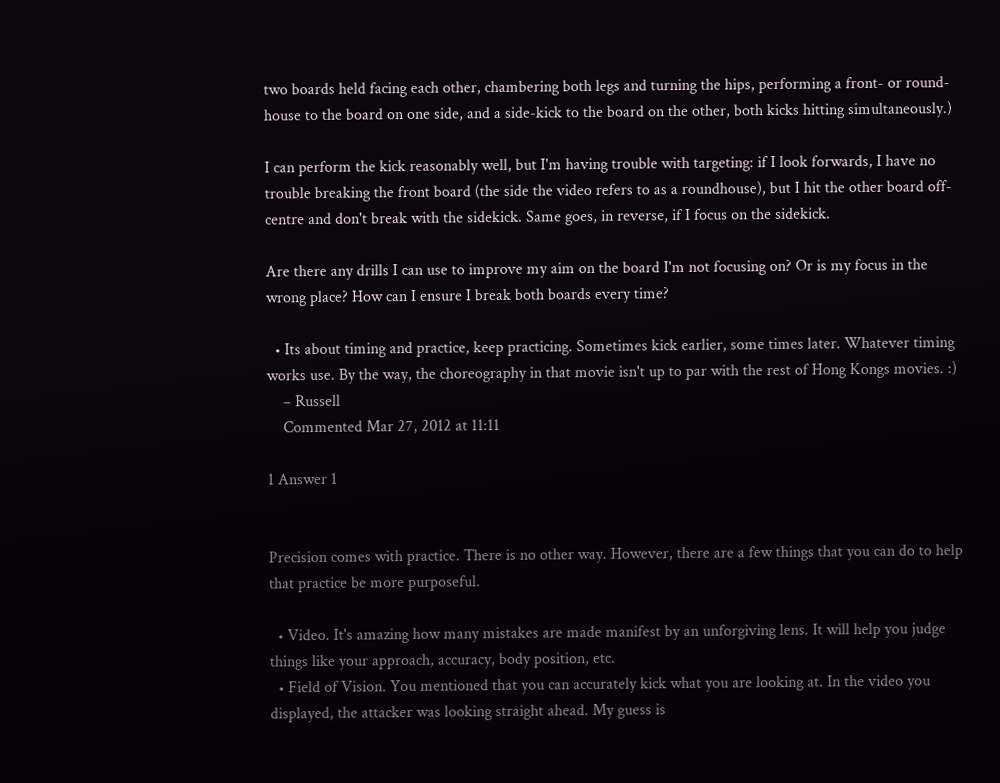two boards held facing each other, chambering both legs and turning the hips, performing a front- or round-house to the board on one side, and a side-kick to the board on the other, both kicks hitting simultaneously.)

I can perform the kick reasonably well, but I'm having trouble with targeting: if I look forwards, I have no trouble breaking the front board (the side the video refers to as a roundhouse), but I hit the other board off-centre and don't break with the sidekick. Same goes, in reverse, if I focus on the sidekick.

Are there any drills I can use to improve my aim on the board I'm not focusing on? Or is my focus in the wrong place? How can I ensure I break both boards every time?

  • Its about timing and practice, keep practicing. Sometimes kick earlier, some times later. Whatever timing works use. By the way, the choreography in that movie isn't up to par with the rest of Hong Kongs movies. :)
    – Russell
    Commented Mar 27, 2012 at 11:11

1 Answer 1


Precision comes with practice. There is no other way. However, there are a few things that you can do to help that practice be more purposeful.

  • Video. It's amazing how many mistakes are made manifest by an unforgiving lens. It will help you judge things like your approach, accuracy, body position, etc.
  • Field of Vision. You mentioned that you can accurately kick what you are looking at. In the video you displayed, the attacker was looking straight ahead. My guess is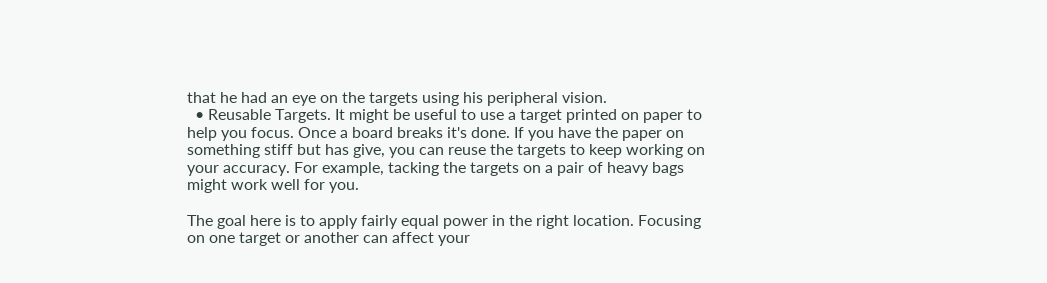that he had an eye on the targets using his peripheral vision.
  • Reusable Targets. It might be useful to use a target printed on paper to help you focus. Once a board breaks it's done. If you have the paper on something stiff but has give, you can reuse the targets to keep working on your accuracy. For example, tacking the targets on a pair of heavy bags might work well for you.

The goal here is to apply fairly equal power in the right location. Focusing on one target or another can affect your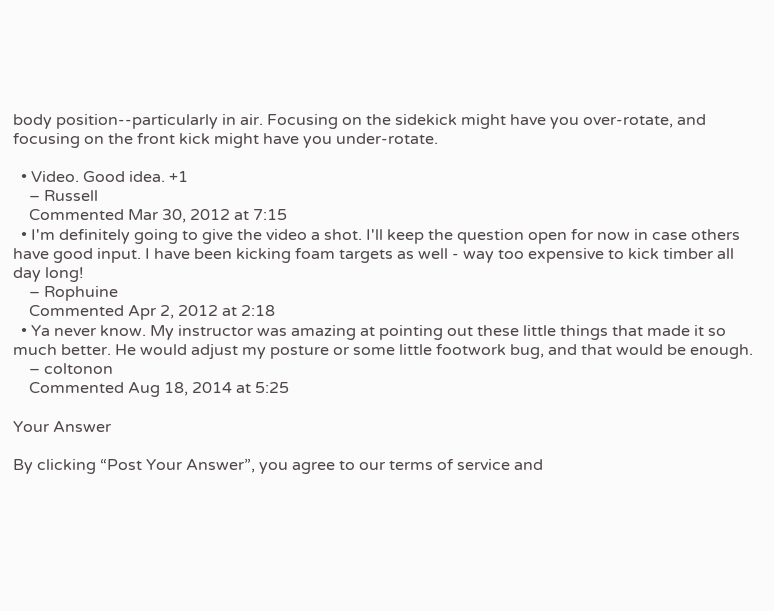body position--particularly in air. Focusing on the sidekick might have you over-rotate, and focusing on the front kick might have you under-rotate.

  • Video. Good idea. +1
    – Russell
    Commented Mar 30, 2012 at 7:15
  • I'm definitely going to give the video a shot. I'll keep the question open for now in case others have good input. I have been kicking foam targets as well - way too expensive to kick timber all day long!
    – Rophuine
    Commented Apr 2, 2012 at 2:18
  • Ya never know. My instructor was amazing at pointing out these little things that made it so much better. He would adjust my posture or some little footwork bug, and that would be enough.
    – coltonon
    Commented Aug 18, 2014 at 5:25

Your Answer

By clicking “Post Your Answer”, you agree to our terms of service and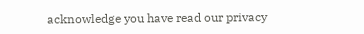acknowledge you have read our privacy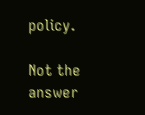policy.

Not the answer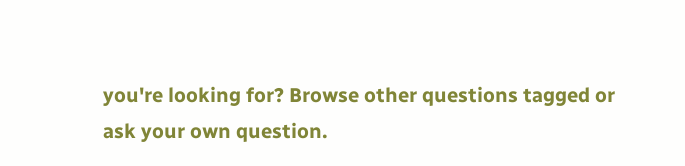you're looking for? Browse other questions tagged or ask your own question.